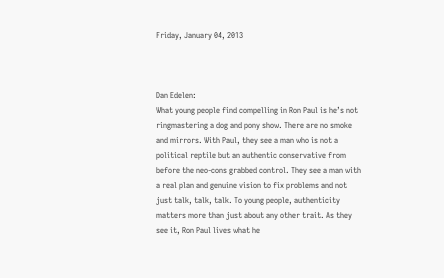Friday, January 04, 2013



Dan Edelen:
What young people find compelling in Ron Paul is he’s not ringmastering a dog and pony show. There are no smoke and mirrors. With Paul, they see a man who is not a political reptile but an authentic conservative from before the neo-cons grabbed control. They see a man with a real plan and genuine vision to fix problems and not just talk, talk, talk. To young people, authenticity matters more than just about any other trait. As they see it, Ron Paul lives what he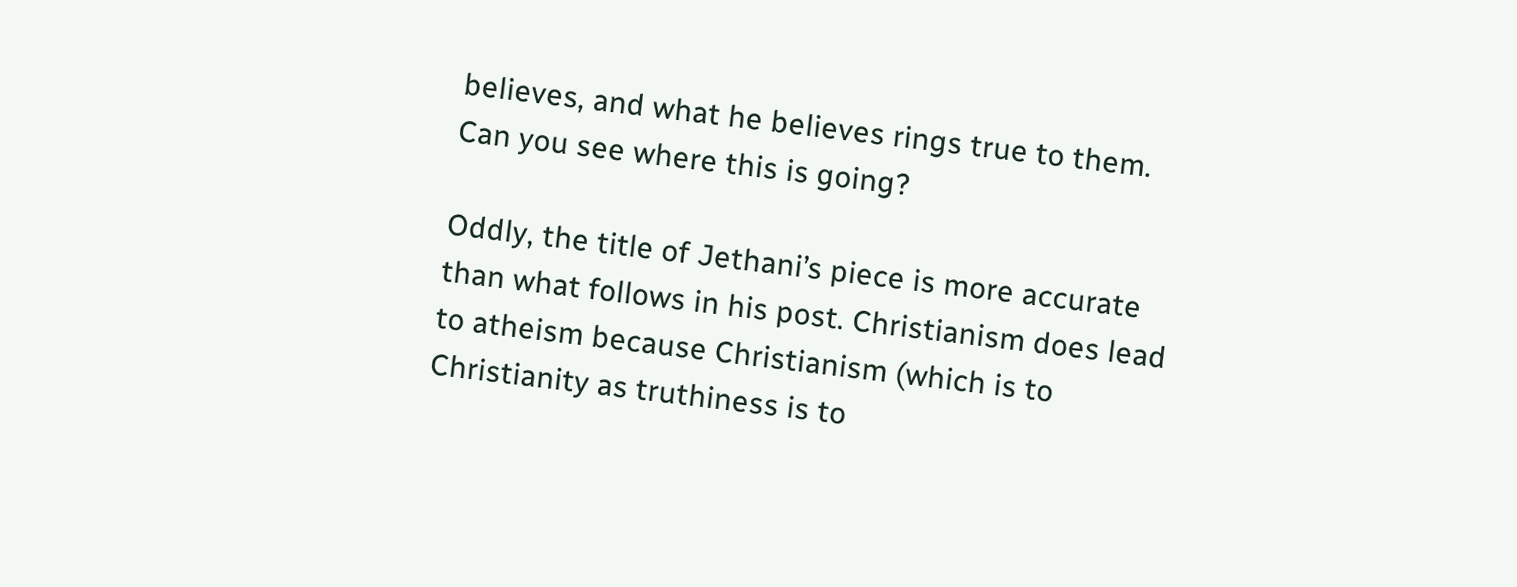believes, and what he believes rings true to them.
Can you see where this is going?

Oddly, the title of Jethani’s piece is more accurate than what follows in his post. Christianism does lead to atheism because Christianism (which is to Christianity as truthiness is to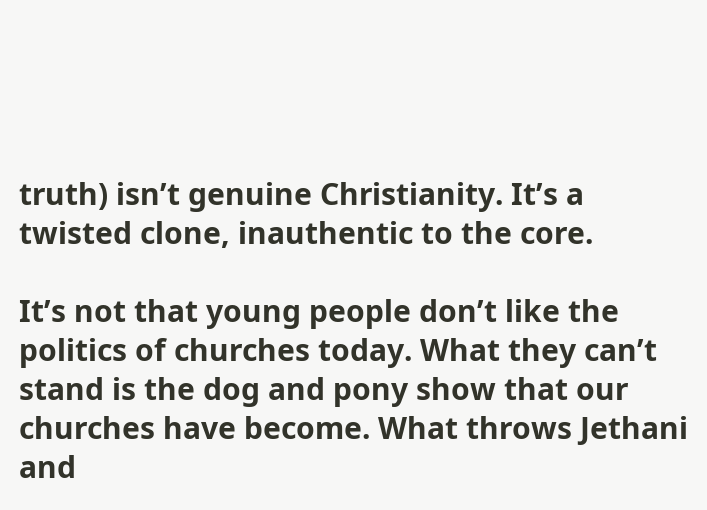truth) isn’t genuine Christianity. It’s a twisted clone, inauthentic to the core.

It’s not that young people don’t like the politics of churches today. What they can’t stand is the dog and pony show that our churches have become. What throws Jethani and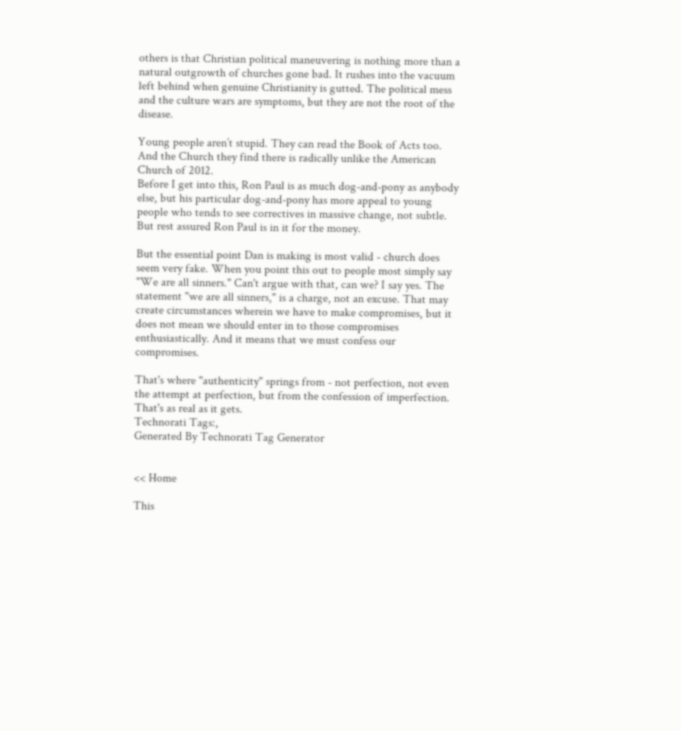others is that Christian political maneuvering is nothing more than a natural outgrowth of churches gone bad. It rushes into the vacuum left behind when genuine Christianity is gutted. The political mess and the culture wars are symptoms, but they are not the root of the disease.

Young people aren’t stupid. They can read the Book of Acts too. And the Church they find there is radically unlike the American Church of 2012.
Before I get into this, Ron Paul is as much dog-and-pony as anybody else, but his particular dog-and-pony has more appeal to young people who tends to see correctives in massive change, not subtle. But rest assured Ron Paul is in it for the money.

But the essential point Dan is making is most valid - church does seem very fake. When you point this out to people most simply say "We are all sinners." Can't argue with that, can we? I say yes. The statement "we are all sinners," is a charge, not an excuse. That may create circumstances wherein we have to make compromises, but it does not mean we should enter in to those compromises enthusiastically. And it means that we must confess our compromises.

That's where "authenticity" springs from - not perfection, not even the attempt at perfection, but from the confession of imperfection. That's as real as it gets.
Technorati Tags:,
Generated By Technorati Tag Generator


<< Home

This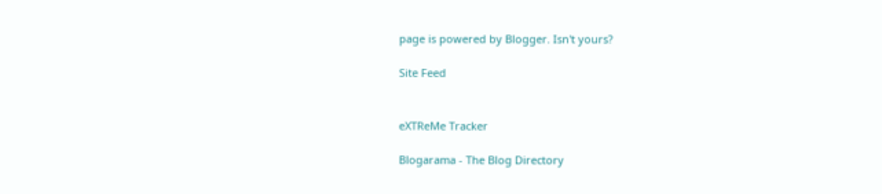page is powered by Blogger. Isn't yours?

Site Feed


eXTReMe Tracker

Blogarama - The Blog Directory